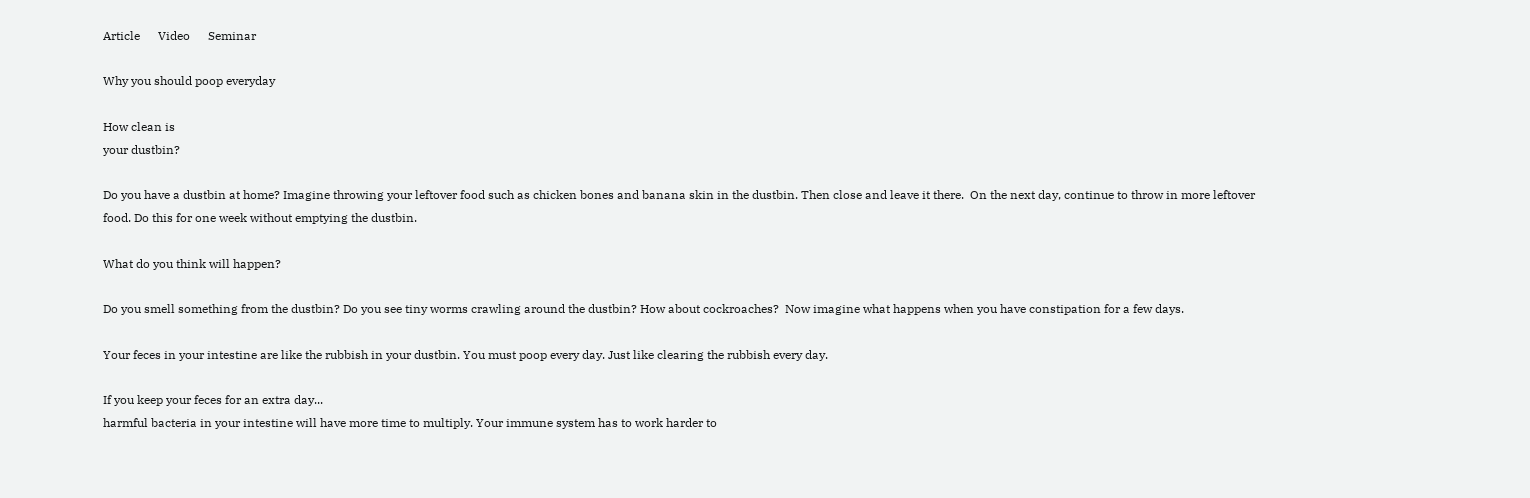Article      Video      Seminar

Why you should poop everyday

How clean is
your dustbin?

Do you have a dustbin at home? Imagine throwing your leftover food such as chicken bones and banana skin in the dustbin. Then close and leave it there.  On the next day, continue to throw in more leftover food. Do this for one week without emptying the dustbin.

What do you think will happen?

Do you smell something from the dustbin? Do you see tiny worms crawling around the dustbin? How about cockroaches?  Now imagine what happens when you have constipation for a few days.

Your feces in your intestine are like the rubbish in your dustbin. You must poop every day. Just like clearing the rubbish every day.

If you keep your feces for an extra day...
harmful bacteria in your intestine will have more time to multiply. Your immune system has to work harder to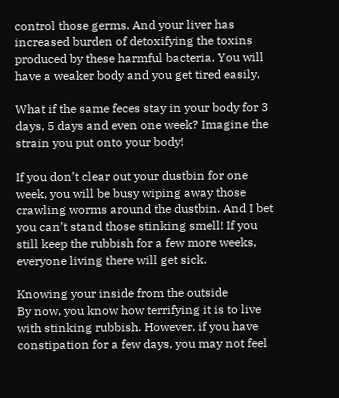control those germs. And your liver has increased burden of detoxifying the toxins produced by these harmful bacteria. You will have a weaker body and you get tired easily.

What if the same feces stay in your body for 3 days, 5 days and even one week? Imagine the strain you put onto your body!

If you don’t clear out your dustbin for one week, you will be busy wiping away those crawling worms around the dustbin. And I bet you can’t stand those stinking smell! If you still keep the rubbish for a few more weeks, everyone living there will get sick.

Knowing your inside from the outside
By now, you know how terrifying it is to live with stinking rubbish. However, if you have constipation for a few days, you may not feel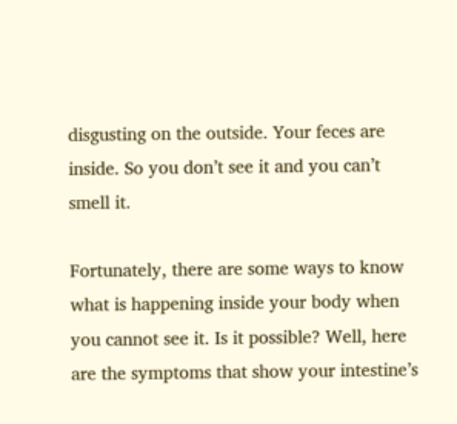disgusting on the outside. Your feces are inside. So you don’t see it and you can’t smell it.

Fortunately, there are some ways to know what is happening inside your body when you cannot see it. Is it possible? Well, here are the symptoms that show your intestine’s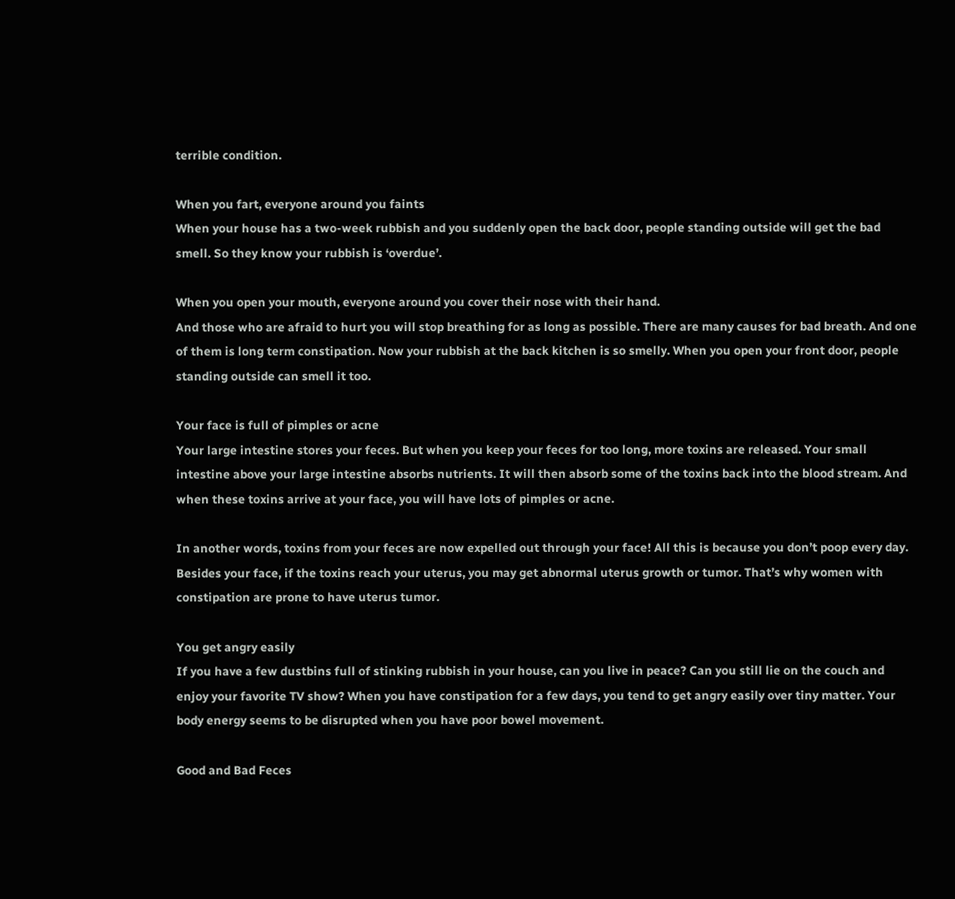terrible condition.

When you fart, everyone around you faints
When your house has a two-week rubbish and you suddenly open the back door, people standing outside will get the bad smell. So they know your rubbish is ‘overdue’.

When you open your mouth, everyone around you cover their nose with their hand.
And those who are afraid to hurt you will stop breathing for as long as possible. There are many causes for bad breath. And one of them is long term constipation. Now your rubbish at the back kitchen is so smelly. When you open your front door, people standing outside can smell it too.

Your face is full of pimples or acne
Your large intestine stores your feces. But when you keep your feces for too long, more toxins are released. Your small intestine above your large intestine absorbs nutrients. It will then absorb some of the toxins back into the blood stream. And when these toxins arrive at your face, you will have lots of pimples or acne.

In another words, toxins from your feces are now expelled out through your face! All this is because you don’t poop every day. Besides your face, if the toxins reach your uterus, you may get abnormal uterus growth or tumor. That’s why women with constipation are prone to have uterus tumor.

You get angry easily
If you have a few dustbins full of stinking rubbish in your house, can you live in peace? Can you still lie on the couch and enjoy your favorite TV show? When you have constipation for a few days, you tend to get angry easily over tiny matter. Your body energy seems to be disrupted when you have poor bowel movement.

Good and Bad Feces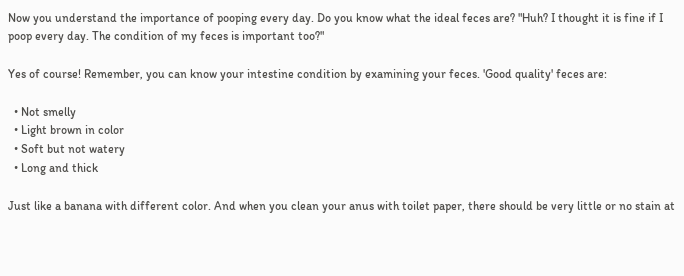Now you understand the importance of pooping every day. Do you know what the ideal feces are? "Huh? I thought it is fine if I poop every day. The condition of my feces is important too?"

Yes of course! Remember, you can know your intestine condition by examining your feces. 'Good quality' feces are:

  • Not smelly
  • Light brown in color
  • Soft but not watery
  • Long and thick

Just like a banana with different color. And when you clean your anus with toilet paper, there should be very little or no stain at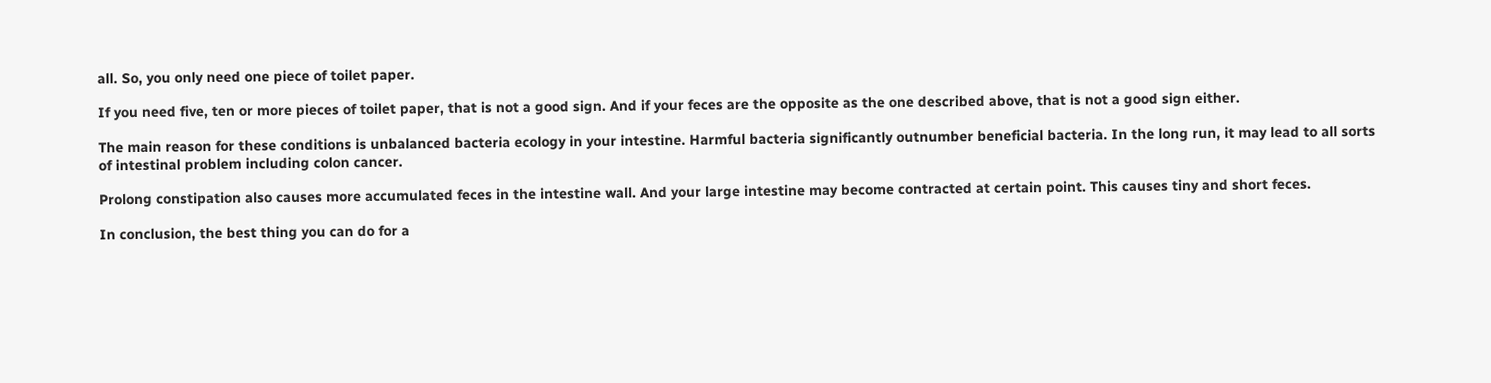all. So, you only need one piece of toilet paper.

If you need five, ten or more pieces of toilet paper, that is not a good sign. And if your feces are the opposite as the one described above, that is not a good sign either.

The main reason for these conditions is unbalanced bacteria ecology in your intestine. Harmful bacteria significantly outnumber beneficial bacteria. In the long run, it may lead to all sorts of intestinal problem including colon cancer.

Prolong constipation also causes more accumulated feces in the intestine wall. And your large intestine may become contracted at certain point. This causes tiny and short feces.

In conclusion, the best thing you can do for a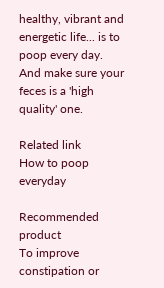healthy, vibrant and energetic life... is to poop every day. And make sure your feces is a 'high quality' one.

Related link
How to poop everyday

Recommended product
To improve constipation or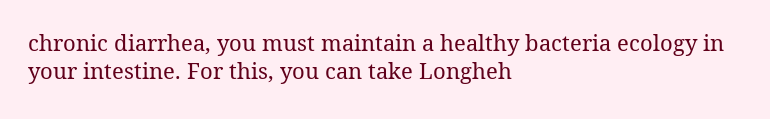chronic diarrhea, you must maintain a healthy bacteria ecology in your intestine. For this, you can take Longheh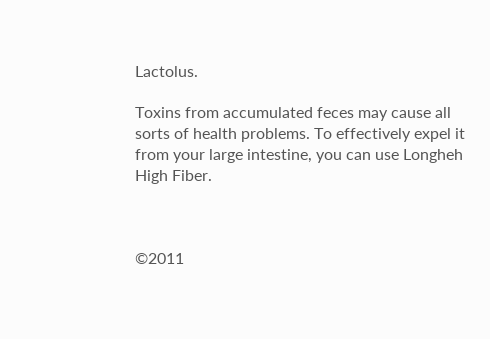Lactolus.

Toxins from accumulated feces may cause all sorts of health problems. To effectively expel it from your large intestine, you can use Longheh High Fiber.



©2011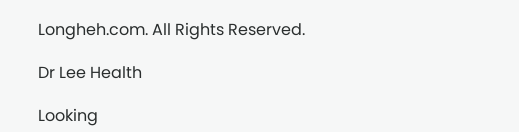Longheh.com. All Rights Reserved.

Dr Lee Health

Looking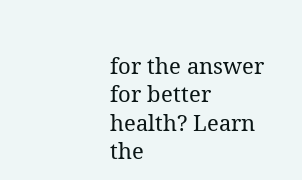for the answer for better health? Learn the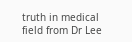truth in medical field from Dr Lee